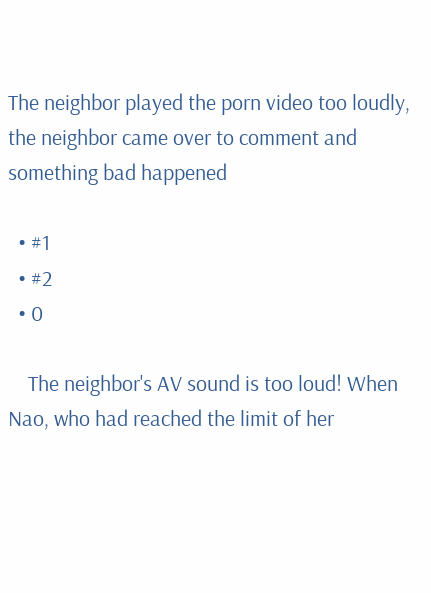The neighbor played the porn video too loudly, the neighbor came over to comment and something bad happened

  • #1
  • #2
  • 0

    The neighbor's AV sound is too loud! When Nao, who had reached the limit of her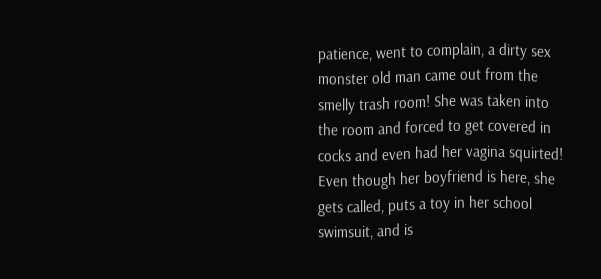patience, went to complain, a dirty sex monster old man came out from the smelly trash room! She was taken into the room and forced to get covered in cocks and even had her vagina squirted! Even though her boyfriend is here, she gets called, puts a toy in her school swimsuit, and is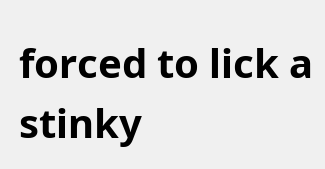forced to lick a stinky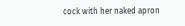cock with her naked apron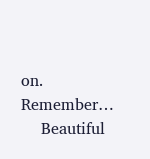on. Remember…
    Beautiful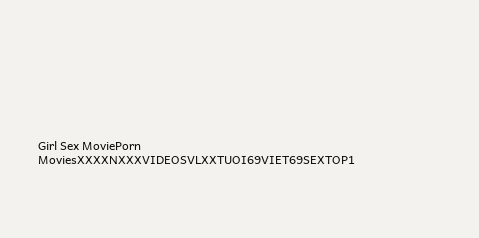Girl Sex MoviePorn MoviesXXXXNXXXVIDEOSVLXXTUOI69VIET69SEXTOP1